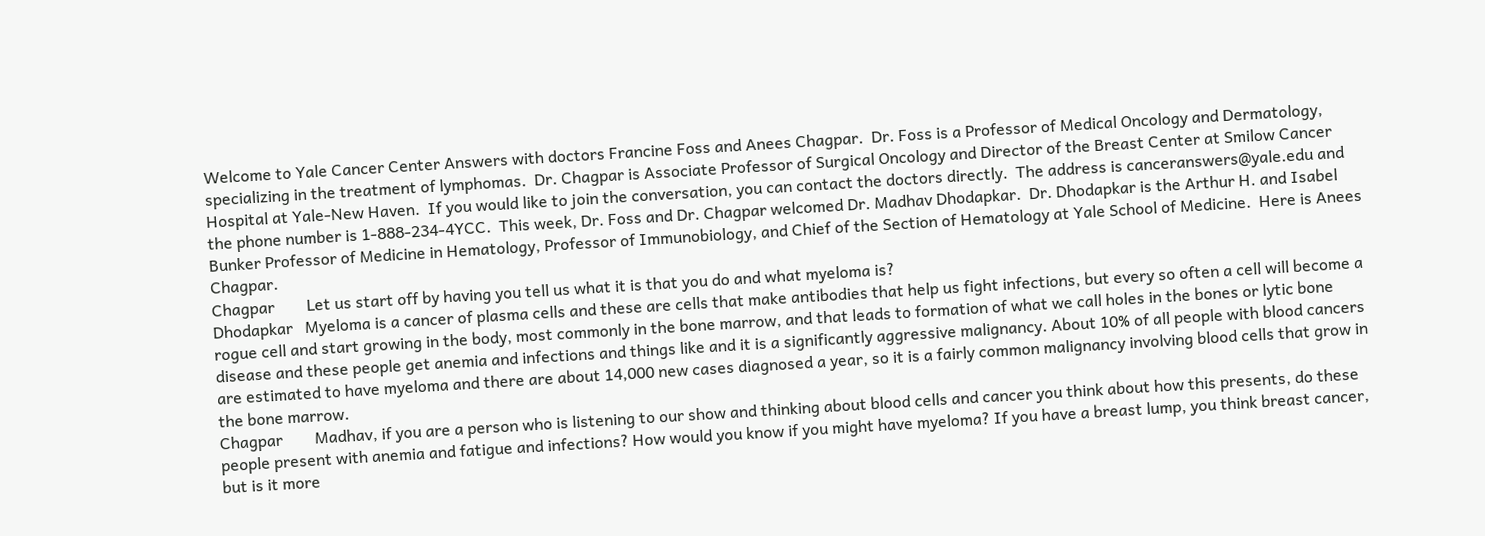Welcome to Yale Cancer Center Answers with doctors Francine Foss and Anees Chagpar.  Dr. Foss is a Professor of Medical Oncology and Dermatology, specializing in the treatment of lymphomas.  Dr. Chagpar is Associate Professor of Surgical Oncology and Director of the Breast Center at Smilow Cancer Hospital at Yale-New Haven.  If you would like to join the conversation, you can contact the doctors directly.  The address is canceranswers@yale.edu and the phone number is 1-888-234-4YCC.  This week, Dr. Foss and Dr. Chagpar welcomed Dr. Madhav Dhodapkar.  Dr. Dhodapkar is the Arthur H. and Isabel Bunker Professor of Medicine in Hematology, Professor of Immunobiology, and Chief of the Section of Hematology at Yale School of Medicine.  Here is Anees Chagpar.
Chagpar        Let us start off by having you tell us what it is that you do and what myeloma is?
Dhodapkar   Myeloma is a cancer of plasma cells and these are cells that make antibodies that help us fight infections, but every so often a cell will become a rogue cell and start growing in the body, most commonly in the bone marrow, and that leads to formation of what we call holes in the bones or lytic bone disease and these people get anemia and infections and things like and it is a significantly aggressive malignancy. About 10% of all people with blood cancers are estimated to have myeloma and there are about 14,000 new cases diagnosed a year, so it is a fairly common malignancy involving blood cells that grow in the bone marrow.
Chagpar        Madhav, if you are a person who is listening to our show and thinking about blood cells and cancer you think about how this presents, do these people present with anemia and fatigue and infections? How would you know if you might have myeloma? If you have a breast lump, you think breast cancer, but is it more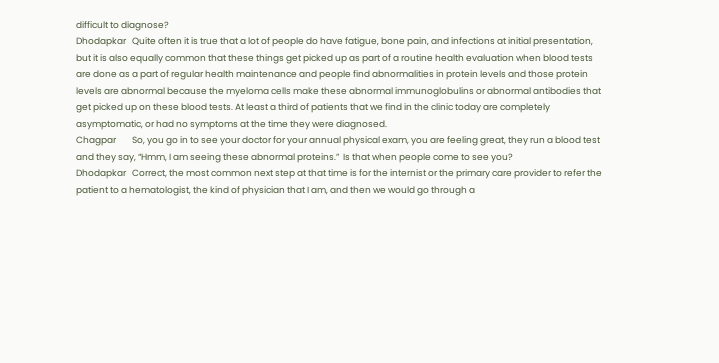difficult to diagnose?
Dhodapkar   Quite often it is true that a lot of people do have fatigue, bone pain, and infections at initial presentation, but it is also equally common that these things get picked up as part of a routine health evaluation when blood tests are done as a part of regular health maintenance and people find abnormalities in protein levels and those protein levels are abnormal because the myeloma cells make these abnormal immunoglobulins or abnormal antibodies that get picked up on these blood tests. At least a third of patients that we find in the clinic today are completely asymptomatic, or had no symptoms at the time they were diagnosed.
Chagpar        So, you go in to see your doctor for your annual physical exam, you are feeling great, they run a blood test and they say, “Hmm, I am seeing these abnormal proteins.”  Is that when people come to see you?
Dhodapkar   Correct, the most common next step at that time is for the internist or the primary care provider to refer the patient to a hematologist, the kind of physician that I am, and then we would go through a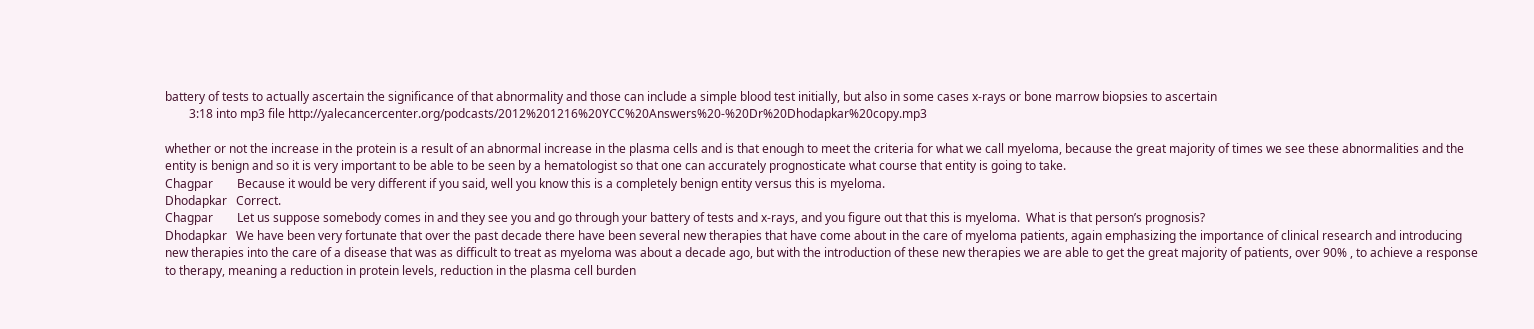battery of tests to actually ascertain the significance of that abnormality and those can include a simple blood test initially, but also in some cases x-rays or bone marrow biopsies to ascertain
        3:18 into mp3 file http://yalecancercenter.org/podcasts/2012%201216%20YCC%20Answers%20-%20Dr%20Dhodapkar%20copy.mp3

whether or not the increase in the protein is a result of an abnormal increase in the plasma cells and is that enough to meet the criteria for what we call myeloma, because the great majority of times we see these abnormalities and the entity is benign and so it is very important to be able to be seen by a hematologist so that one can accurately prognosticate what course that entity is going to take.
Chagpar        Because it would be very different if you said, well you know this is a completely benign entity versus this is myeloma.
Dhodapkar   Correct.
Chagpar        Let us suppose somebody comes in and they see you and go through your battery of tests and x-rays, and you figure out that this is myeloma.  What is that person’s prognosis?
Dhodapkar   We have been very fortunate that over the past decade there have been several new therapies that have come about in the care of myeloma patients, again emphasizing the importance of clinical research and introducing new therapies into the care of a disease that was as difficult to treat as myeloma was about a decade ago, but with the introduction of these new therapies we are able to get the great majority of patients, over 90% , to achieve a response to therapy, meaning a reduction in protein levels, reduction in the plasma cell burden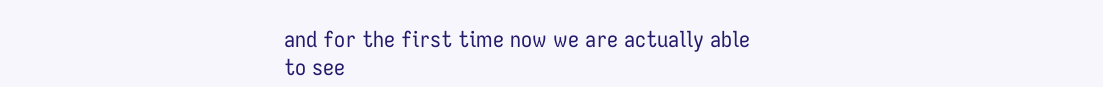and for the first time now we are actually able to see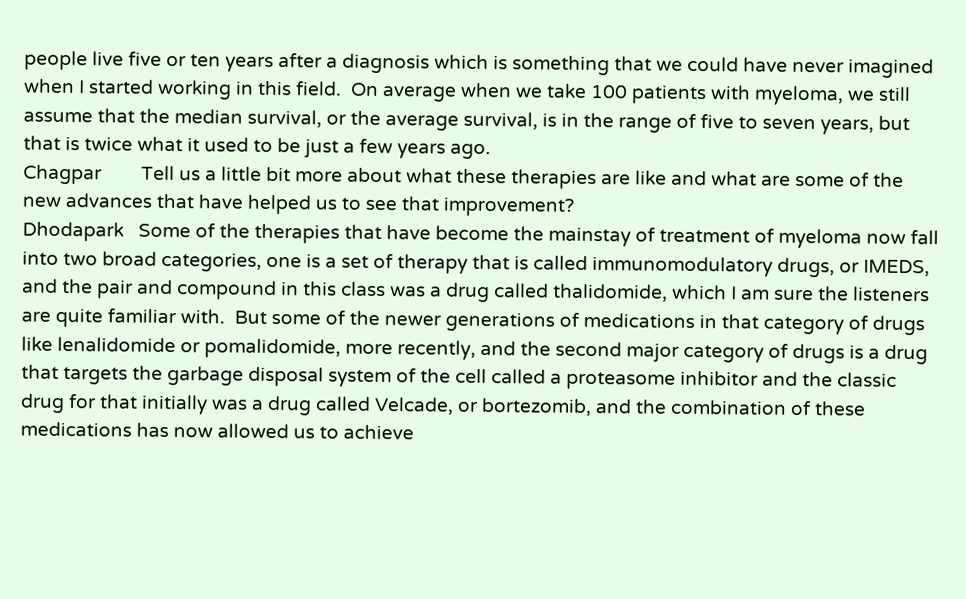people live five or ten years after a diagnosis which is something that we could have never imagined when I started working in this field.  On average when we take 100 patients with myeloma, we still assume that the median survival, or the average survival, is in the range of five to seven years, but that is twice what it used to be just a few years ago.
Chagpar        Tell us a little bit more about what these therapies are like and what are some of the new advances that have helped us to see that improvement?
Dhodapark   Some of the therapies that have become the mainstay of treatment of myeloma now fall into two broad categories, one is a set of therapy that is called immunomodulatory drugs, or IMEDS, and the pair and compound in this class was a drug called thalidomide, which I am sure the listeners are quite familiar with.  But some of the newer generations of medications in that category of drugs like lenalidomide or pomalidomide, more recently, and the second major category of drugs is a drug that targets the garbage disposal system of the cell called a proteasome inhibitor and the classic drug for that initially was a drug called Velcade, or bortezomib, and the combination of these medications has now allowed us to achieve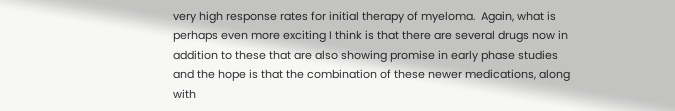very high response rates for initial therapy of myeloma.  Again, what is perhaps even more exciting I think is that there are several drugs now in addition to these that are also showing promise in early phase studies and the hope is that the combination of these newer medications, along with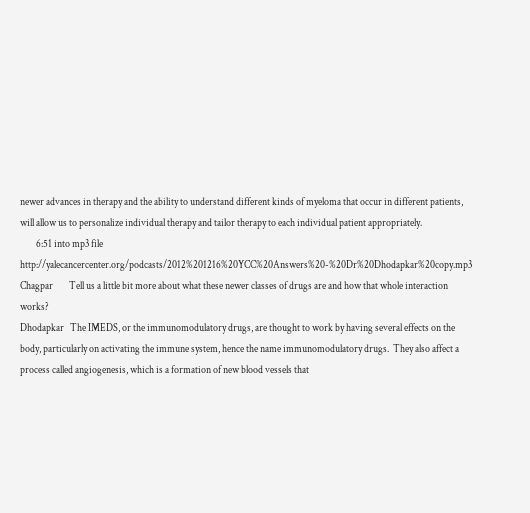newer advances in therapy and the ability to understand different kinds of myeloma that occur in different patients, will allow us to personalize individual therapy and tailor therapy to each individual patient appropriately.
        6:51 into mp3 file http://yalecancercenter.org/podcasts/2012%201216%20YCC%20Answers%20-%20Dr%20Dhodapkar%20copy.mp3
Chagpar        Tell us a little bit more about what these newer classes of drugs are and how that whole interaction works?
Dhodapkar   The IMEDS, or the immunomodulatory drugs, are thought to work by having several effects on the body, particularly on activating the immune system, hence the name immunomodulatory drugs.  They also affect a process called angiogenesis, which is a formation of new blood vessels that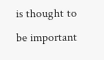is thought to be important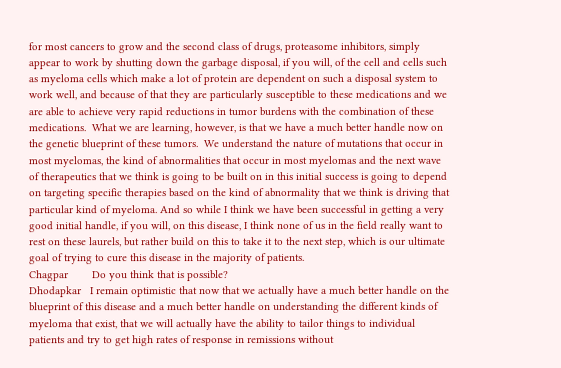for most cancers to grow and the second class of drugs, proteasome inhibitors, simply appear to work by shutting down the garbage disposal, if you will, of the cell and cells such as myeloma cells which make a lot of protein are dependent on such a disposal system to work well, and because of that they are particularly susceptible to these medications and we are able to achieve very rapid reductions in tumor burdens with the combination of these medications.  What we are learning, however, is that we have a much better handle now on the genetic blueprint of these tumors.  We understand the nature of mutations that occur in most myelomas, the kind of abnormalities that occur in most myelomas and the next wave of therapeutics that we think is going to be built on in this initial success is going to depend on targeting specific therapies based on the kind of abnormality that we think is driving that particular kind of myeloma. And so while I think we have been successful in getting a very good initial handle, if you will, on this disease, I think none of us in the field really want to rest on these laurels, but rather build on this to take it to the next step, which is our ultimate goal of trying to cure this disease in the majority of patients.
Chagpar        Do you think that is possible?
Dhodapkar   I remain optimistic that now that we actually have a much better handle on the blueprint of this disease and a much better handle on understanding the different kinds of myeloma that exist, that we will actually have the ability to tailor things to individual patients and try to get high rates of response in remissions without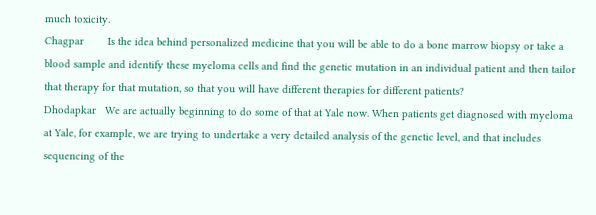much toxicity.
Chagpar        Is the idea behind personalized medicine that you will be able to do a bone marrow biopsy or take a blood sample and identify these myeloma cells and find the genetic mutation in an individual patient and then tailor that therapy for that mutation, so that you will have different therapies for different patients?
Dhodapkar   We are actually beginning to do some of that at Yale now. When patients get diagnosed with myeloma at Yale, for example, we are trying to undertake a very detailed analysis of the genetic level, and that includes sequencing of the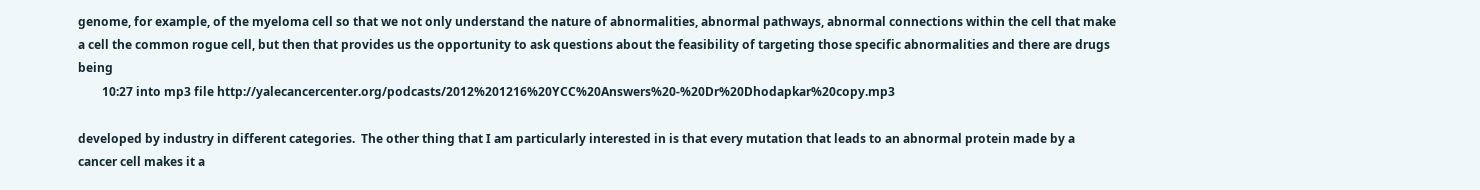genome, for example, of the myeloma cell so that we not only understand the nature of abnormalities, abnormal pathways, abnormal connections within the cell that make a cell the common rogue cell, but then that provides us the opportunity to ask questions about the feasibility of targeting those specific abnormalities and there are drugs being
        10:27 into mp3 file http://yalecancercenter.org/podcasts/2012%201216%20YCC%20Answers%20-%20Dr%20Dhodapkar%20copy.mp3

developed by industry in different categories.  The other thing that I am particularly interested in is that every mutation that leads to an abnormal protein made by a cancer cell makes it a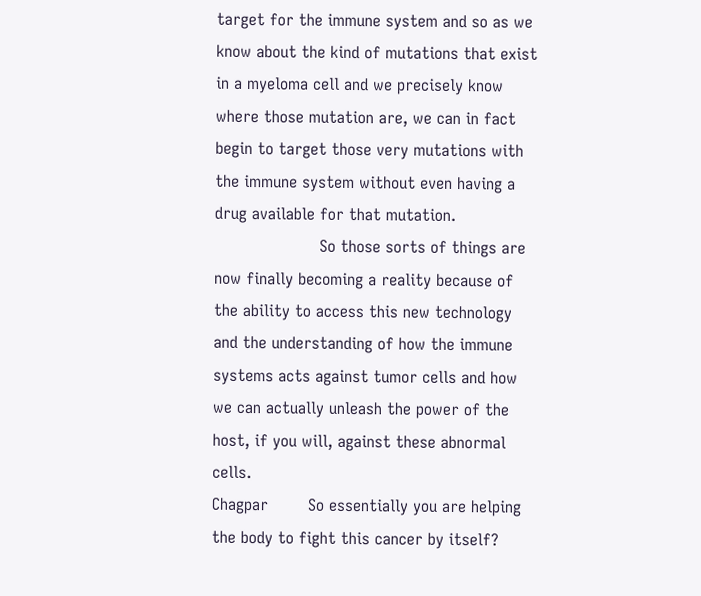target for the immune system and so as we know about the kind of mutations that exist in a myeloma cell and we precisely know where those mutation are, we can in fact begin to target those very mutations with the immune system without even having a drug available for that mutation.
                     So those sorts of things are now finally becoming a reality because of the ability to access this new technology and the understanding of how the immune systems acts against tumor cells and how we can actually unleash the power of the host, if you will, against these abnormal cells.
Chagpar        So essentially you are helping the body to fight this cancer by itself?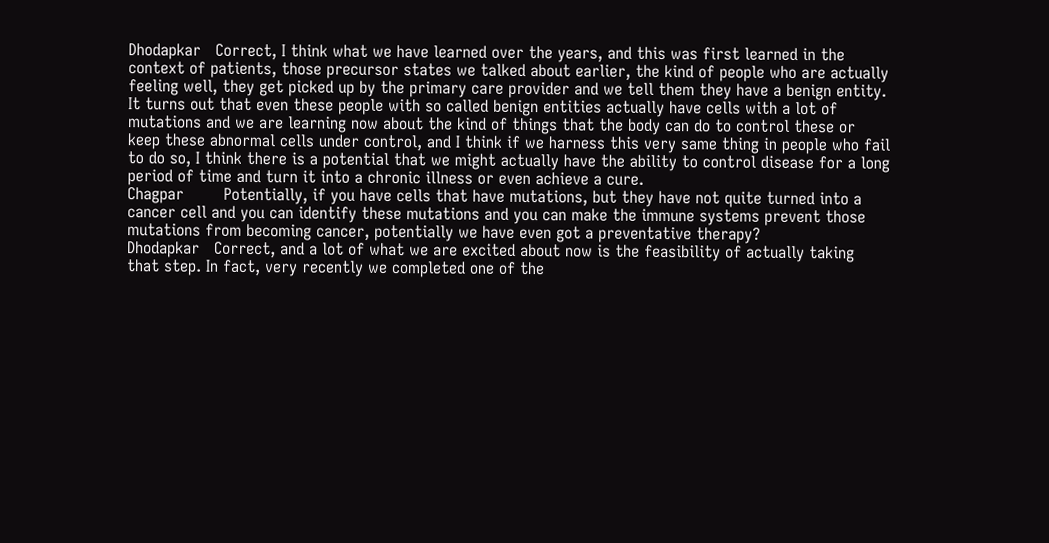Dhodapkar   Correct, I think what we have learned over the years, and this was first learned in the context of patients, those precursor states we talked about earlier, the kind of people who are actually feeling well, they get picked up by the primary care provider and we tell them they have a benign entity.  It turns out that even these people with so called benign entities actually have cells with a lot of mutations and we are learning now about the kind of things that the body can do to control these or keep these abnormal cells under control, and I think if we harness this very same thing in people who fail to do so, I think there is a potential that we might actually have the ability to control disease for a long period of time and turn it into a chronic illness or even achieve a cure.
Chagpar        Potentially, if you have cells that have mutations, but they have not quite turned into a cancer cell and you can identify these mutations and you can make the immune systems prevent those mutations from becoming cancer, potentially we have even got a preventative therapy?
Dhodapkar   Correct, and a lot of what we are excited about now is the feasibility of actually taking that step. In fact, very recently we completed one of the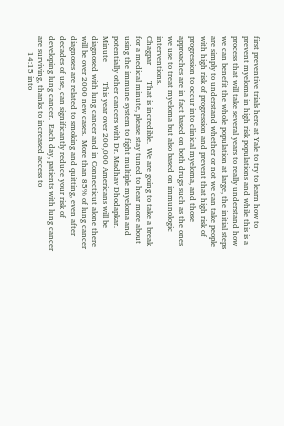first preventive trials here at Yale to try to learn how to prevent myeloma in high risk populations and while this is a process that will take several years to really understand how we can benefit the whole population at large, the initial steps are simply to understand whether or not we can take people with high risk of progression and prevent that high risk of progression to occur into clinical myeloma, and those approaches are in fact based on both drugs such as the ones we use to treat myeloma but also based on immunologic interventions.
Chagpar        That is incredible.  We are going to take a break for a medical minute, please stay tuned to hear more about using the immune system to fight multiple myeloma and potentially other cancers with Dr. Madhav Dhodapkar.
Minute          This year over 200,000 Americans will be diagnosed with lung cancer and in Connecticut alone there will be over 2000 new cases.  More than 85% of lung cancer diagnoses are related to smoking and quitting, even after decades of use, can significantly reduce your risk of developing lung cancer.  Each day, patients with lung cancer are surviving, thanks to increased access to
        14:15 into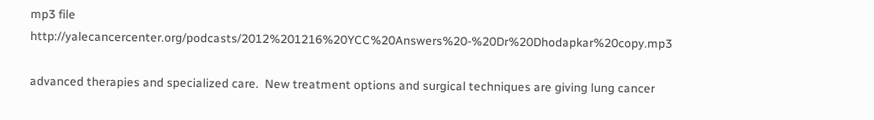mp3 file http://yalecancercenter.org/podcasts/2012%201216%20YCC%20Answers%20-%20Dr%20Dhodapkar%20copy.mp3

advanced therapies and specialized care.  New treatment options and surgical techniques are giving lung cancer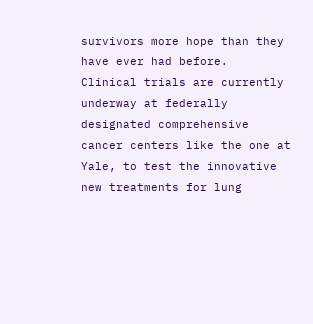survivors more hope than they have ever had before.  Clinical trials are currently underway at federally designated comprehensive cancer centers like the one at Yale, to test the innovative new treatments for lung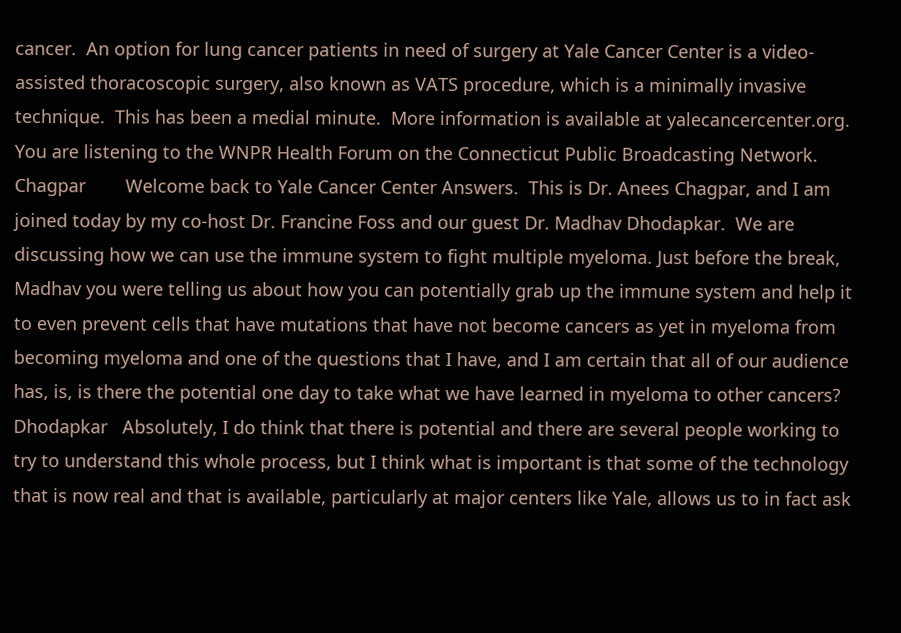cancer.  An option for lung cancer patients in need of surgery at Yale Cancer Center is a video-assisted thoracoscopic surgery, also known as VATS procedure, which is a minimally invasive technique.  This has been a medial minute.  More information is available at yalecancercenter.org. You are listening to the WNPR Health Forum on the Connecticut Public Broadcasting Network.
Chagpar        Welcome back to Yale Cancer Center Answers.  This is Dr. Anees Chagpar, and I am joined today by my co-host Dr. Francine Foss and our guest Dr. Madhav Dhodapkar.  We are discussing how we can use the immune system to fight multiple myeloma. Just before the break, Madhav you were telling us about how you can potentially grab up the immune system and help it to even prevent cells that have mutations that have not become cancers as yet in myeloma from becoming myeloma and one of the questions that I have, and I am certain that all of our audience has, is, is there the potential one day to take what we have learned in myeloma to other cancers?
Dhodapkar   Absolutely, I do think that there is potential and there are several people working to try to understand this whole process, but I think what is important is that some of the technology that is now real and that is available, particularly at major centers like Yale, allows us to in fact ask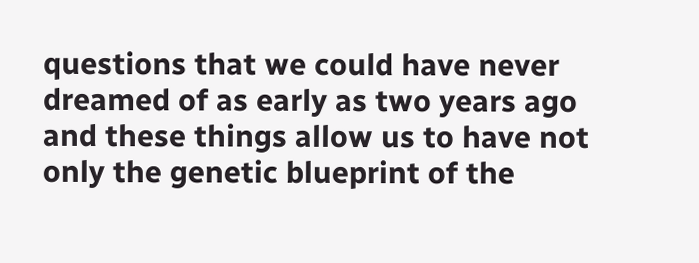questions that we could have never dreamed of as early as two years ago and these things allow us to have not only the genetic blueprint of the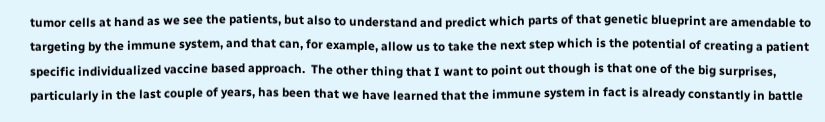tumor cells at hand as we see the patients, but also to understand and predict which parts of that genetic blueprint are amendable to targeting by the immune system, and that can, for example, allow us to take the next step which is the potential of creating a patient specific individualized vaccine based approach.  The other thing that I want to point out though is that one of the big surprises, particularly in the last couple of years, has been that we have learned that the immune system in fact is already constantly in battle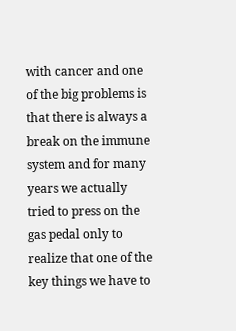with cancer and one of the big problems is that there is always a break on the immune system and for many years we actually tried to press on the gas pedal only to realize that one of the key things we have to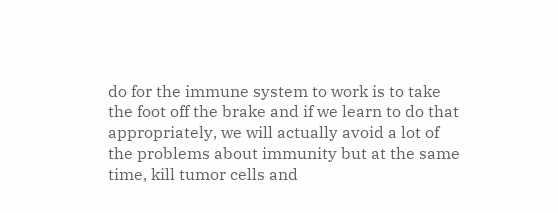do for the immune system to work is to take the foot off the brake and if we learn to do that appropriately, we will actually avoid a lot of the problems about immunity but at the same time, kill tumor cells and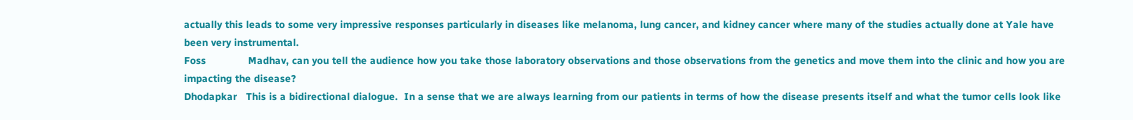actually this leads to some very impressive responses particularly in diseases like melanoma, lung cancer, and kidney cancer where many of the studies actually done at Yale have been very instrumental.
Foss              Madhav, can you tell the audience how you take those laboratory observations and those observations from the genetics and move them into the clinic and how you are impacting the disease?
Dhodapkar   This is a bidirectional dialogue.  In a sense that we are always learning from our patients in terms of how the disease presents itself and what the tumor cells look like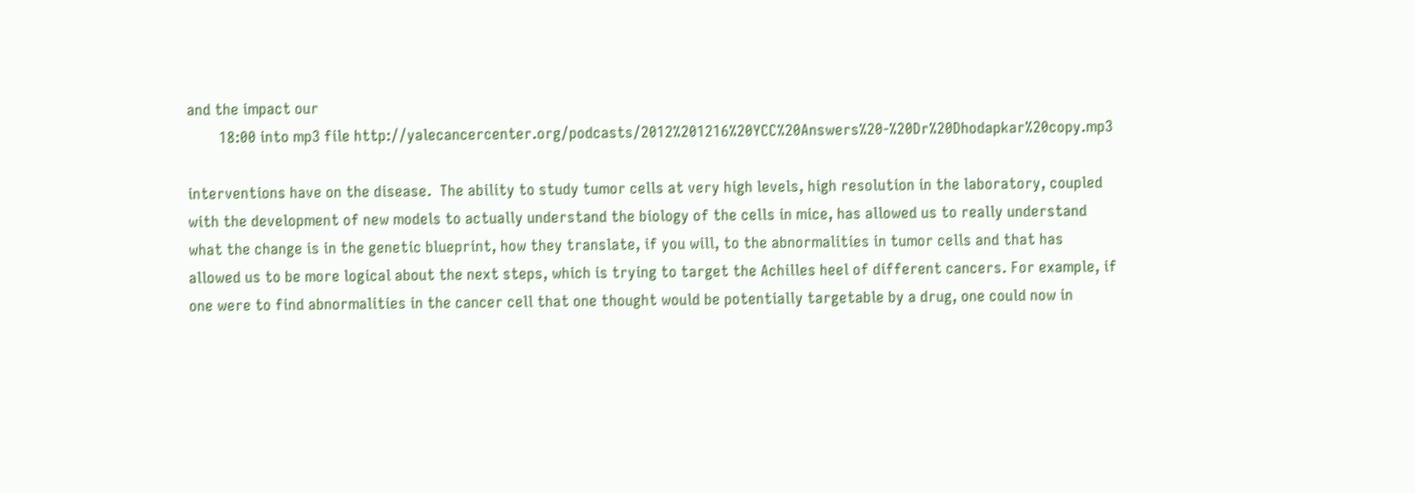and the impact our
        18:00 into mp3 file http://yalecancercenter.org/podcasts/2012%201216%20YCC%20Answers%20-%20Dr%20Dhodapkar%20copy.mp3

interventions have on the disease.  The ability to study tumor cells at very high levels, high resolution in the laboratory, coupled with the development of new models to actually understand the biology of the cells in mice, has allowed us to really understand what the change is in the genetic blueprint, how they translate, if you will, to the abnormalities in tumor cells and that has allowed us to be more logical about the next steps, which is trying to target the Achilles heel of different cancers. For example, if one were to find abnormalities in the cancer cell that one thought would be potentially targetable by a drug, one could now in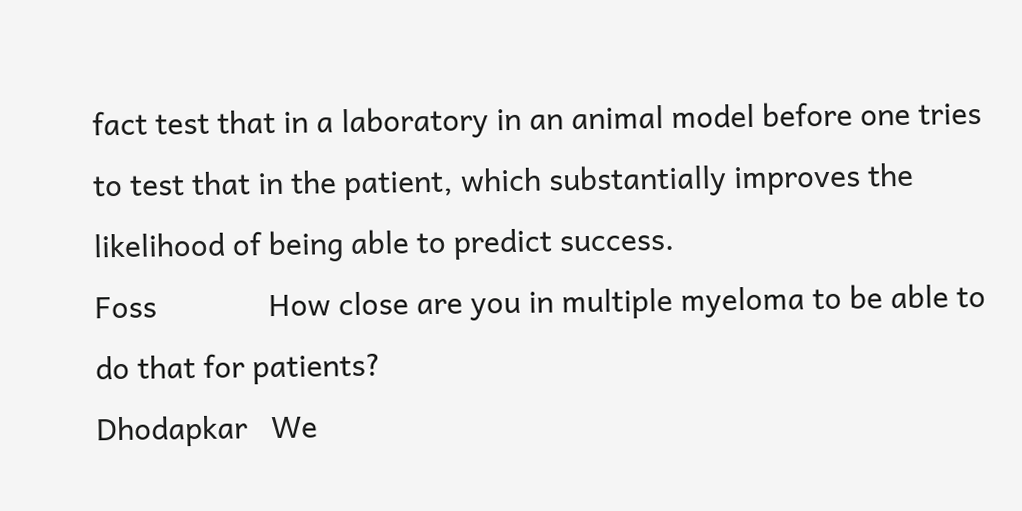fact test that in a laboratory in an animal model before one tries to test that in the patient, which substantially improves the likelihood of being able to predict success.
Foss              How close are you in multiple myeloma to be able to do that for patients?
Dhodapkar   We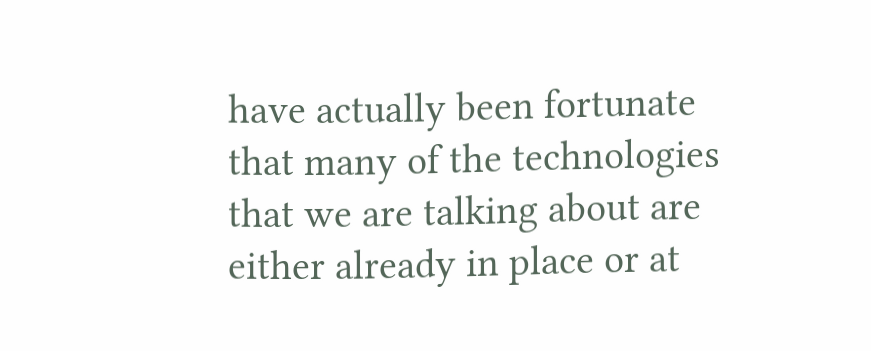have actually been fortunate that many of the technologies that we are talking about are either already in place or at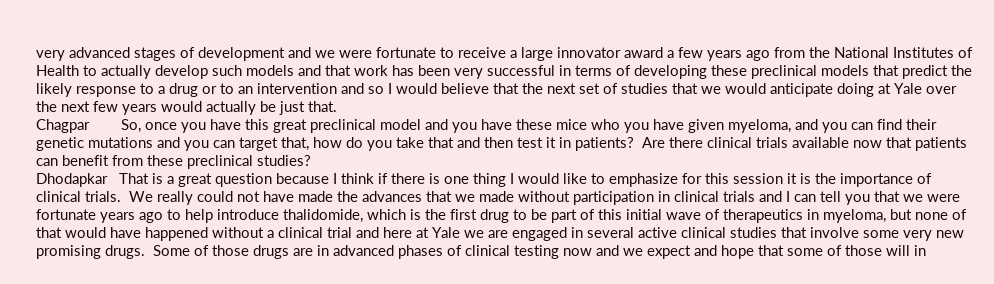very advanced stages of development and we were fortunate to receive a large innovator award a few years ago from the National Institutes of Health to actually develop such models and that work has been very successful in terms of developing these preclinical models that predict the likely response to a drug or to an intervention and so I would believe that the next set of studies that we would anticipate doing at Yale over the next few years would actually be just that.
Chagpar        So, once you have this great preclinical model and you have these mice who you have given myeloma, and you can find their genetic mutations and you can target that, how do you take that and then test it in patients?  Are there clinical trials available now that patients can benefit from these preclinical studies?
Dhodapkar   That is a great question because I think if there is one thing I would like to emphasize for this session it is the importance of clinical trials.  We really could not have made the advances that we made without participation in clinical trials and I can tell you that we were fortunate years ago to help introduce thalidomide, which is the first drug to be part of this initial wave of therapeutics in myeloma, but none of that would have happened without a clinical trial and here at Yale we are engaged in several active clinical studies that involve some very new promising drugs.  Some of those drugs are in advanced phases of clinical testing now and we expect and hope that some of those will in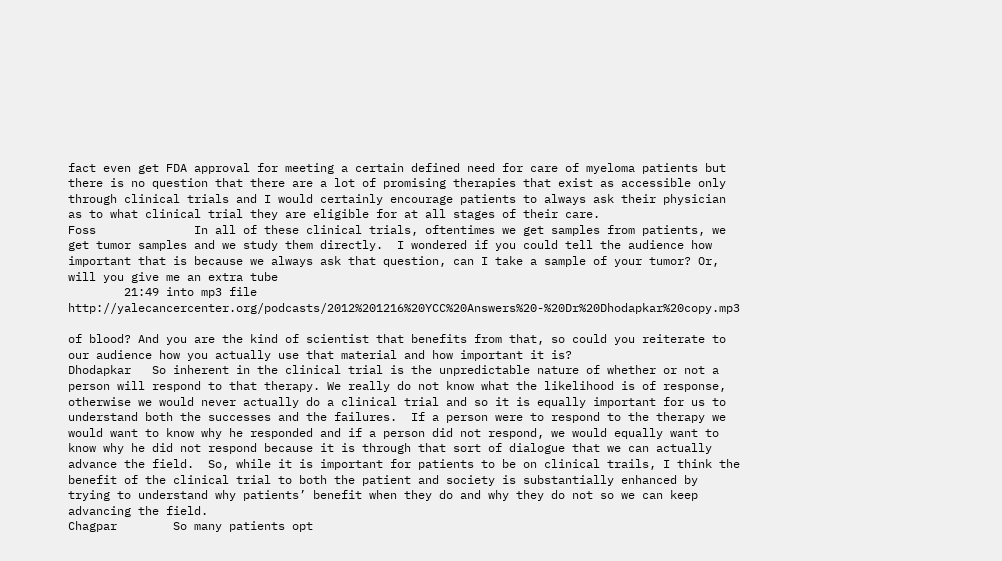fact even get FDA approval for meeting a certain defined need for care of myeloma patients but there is no question that there are a lot of promising therapies that exist as accessible only through clinical trials and I would certainly encourage patients to always ask their physician as to what clinical trial they are eligible for at all stages of their care.
Foss              In all of these clinical trials, oftentimes we get samples from patients, we get tumor samples and we study them directly.  I wondered if you could tell the audience how important that is because we always ask that question, can I take a sample of your tumor? Or, will you give me an extra tube
        21:49 into mp3 file http://yalecancercenter.org/podcasts/2012%201216%20YCC%20Answers%20-%20Dr%20Dhodapkar%20copy.mp3

of blood? And you are the kind of scientist that benefits from that, so could you reiterate to our audience how you actually use that material and how important it is?
Dhodapkar   So inherent in the clinical trial is the unpredictable nature of whether or not a person will respond to that therapy. We really do not know what the likelihood is of response, otherwise we would never actually do a clinical trial and so it is equally important for us to understand both the successes and the failures.  If a person were to respond to the therapy we would want to know why he responded and if a person did not respond, we would equally want to know why he did not respond because it is through that sort of dialogue that we can actually advance the field.  So, while it is important for patients to be on clinical trails, I think the benefit of the clinical trial to both the patient and society is substantially enhanced by trying to understand why patients’ benefit when they do and why they do not so we can keep advancing the field.
Chagpar        So many patients opt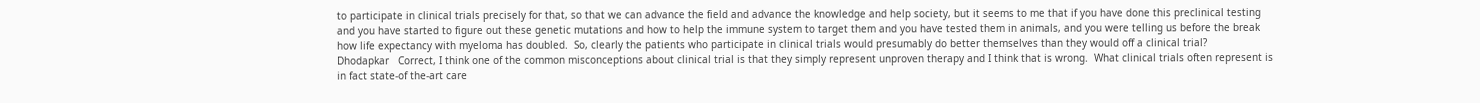to participate in clinical trials precisely for that, so that we can advance the field and advance the knowledge and help society, but it seems to me that if you have done this preclinical testing and you have started to figure out these genetic mutations and how to help the immune system to target them and you have tested them in animals, and you were telling us before the break how life expectancy with myeloma has doubled.  So, clearly the patients who participate in clinical trials would presumably do better themselves than they would off a clinical trial?
Dhodapkar   Correct, I think one of the common misconceptions about clinical trial is that they simply represent unproven therapy and I think that is wrong.  What clinical trials often represent is in fact state-of the-art care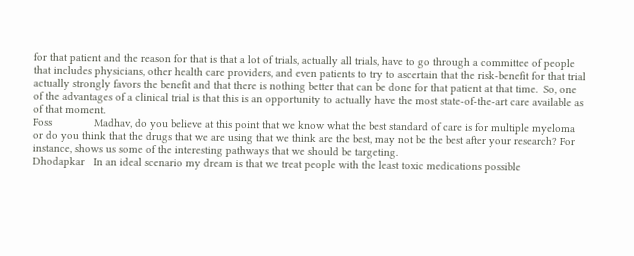for that patient and the reason for that is that a lot of trials, actually all trials, have to go through a committee of people that includes physicians, other health care providers, and even patients to try to ascertain that the risk-benefit for that trial actually strongly favors the benefit and that there is nothing better that can be done for that patient at that time.  So, one of the advantages of a clinical trial is that this is an opportunity to actually have the most state-of-the-art care available as of that moment.
Foss              Madhav, do you believe at this point that we know what the best standard of care is for multiple myeloma or do you think that the drugs that we are using that we think are the best, may not be the best after your research? For instance, shows us some of the interesting pathways that we should be targeting.
Dhodapkar   In an ideal scenario my dream is that we treat people with the least toxic medications possible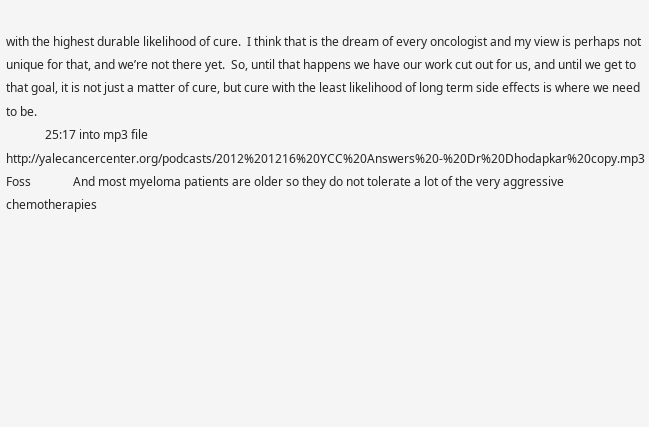with the highest durable likelihood of cure.  I think that is the dream of every oncologist and my view is perhaps not unique for that, and we’re not there yet.  So, until that happens we have our work cut out for us, and until we get to that goal, it is not just a matter of cure, but cure with the least likelihood of long term side effects is where we need to be.
             25:17 into mp3 file http://yalecancercenter.org/podcasts/2012%201216%20YCC%20Answers%20-%20Dr%20Dhodapkar%20copy.mp3
Foss              And most myeloma patients are older so they do not tolerate a lot of the very aggressive chemotherapies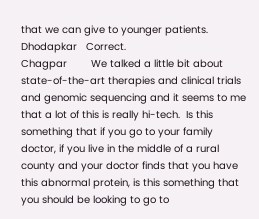that we can give to younger patients.
Dhodapkar   Correct.
Chagpar        We talked a little bit about state-of-the-art therapies and clinical trials and genomic sequencing and it seems to me that a lot of this is really hi-tech.  Is this something that if you go to your family doctor, if you live in the middle of a rural county and your doctor finds that you have this abnormal protein, is this something that you should be looking to go to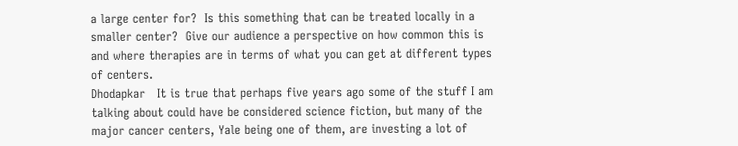a large center for?  Is this something that can be treated locally in a smaller center?  Give our audience a perspective on how common this is and where therapies are in terms of what you can get at different types of centers.
Dhodapkar   It is true that perhaps five years ago some of the stuff I am talking about could have be considered science fiction, but many of the major cancer centers, Yale being one of them, are investing a lot of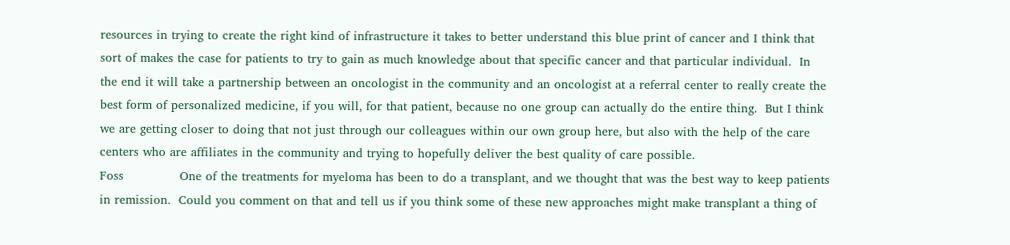resources in trying to create the right kind of infrastructure it takes to better understand this blue print of cancer and I think that sort of makes the case for patients to try to gain as much knowledge about that specific cancer and that particular individual.  In the end it will take a partnership between an oncologist in the community and an oncologist at a referral center to really create the best form of personalized medicine, if you will, for that patient, because no one group can actually do the entire thing.  But I think we are getting closer to doing that not just through our colleagues within our own group here, but also with the help of the care centers who are affiliates in the community and trying to hopefully deliver the best quality of care possible.
Foss              One of the treatments for myeloma has been to do a transplant, and we thought that was the best way to keep patients in remission.  Could you comment on that and tell us if you think some of these new approaches might make transplant a thing of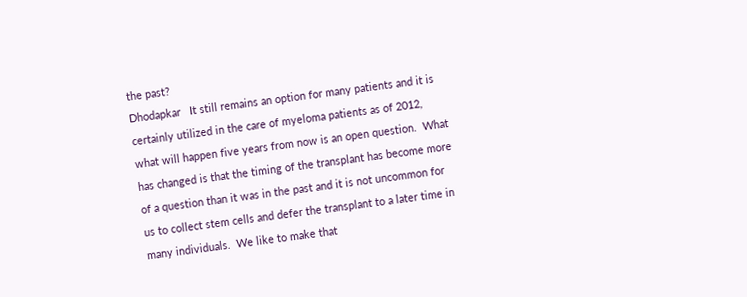the past?
Dhodapkar   It still remains an option for many patients and it is certainly utilized in the care of myeloma patients as of 2012, what will happen five years from now is an open question.  What has changed is that the timing of the transplant has become more of a question than it was in the past and it is not uncommon for us to collect stem cells and defer the transplant to a later time in many individuals.  We like to make that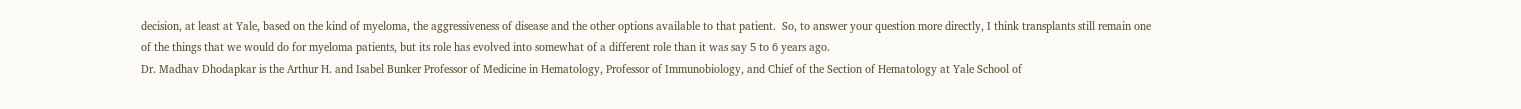decision, at least at Yale, based on the kind of myeloma, the aggressiveness of disease and the other options available to that patient.  So, to answer your question more directly, I think transplants still remain one of the things that we would do for myeloma patients, but its role has evolved into somewhat of a different role than it was say 5 to 6 years ago.
Dr. Madhav Dhodapkar is the Arthur H. and Isabel Bunker Professor of Medicine in Hematology, Professor of Immunobiology, and Chief of the Section of Hematology at Yale School of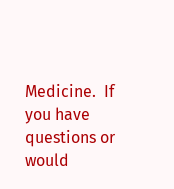Medicine.  If you have questions or would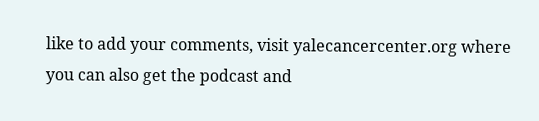like to add your comments, visit yalecancercenter.org where you can also get the podcast and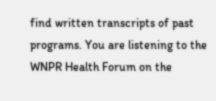find written transcripts of past programs. You are listening to the WNPR Health Forum on the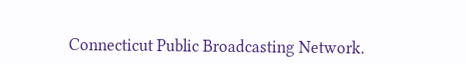Connecticut Public Broadcasting Network.